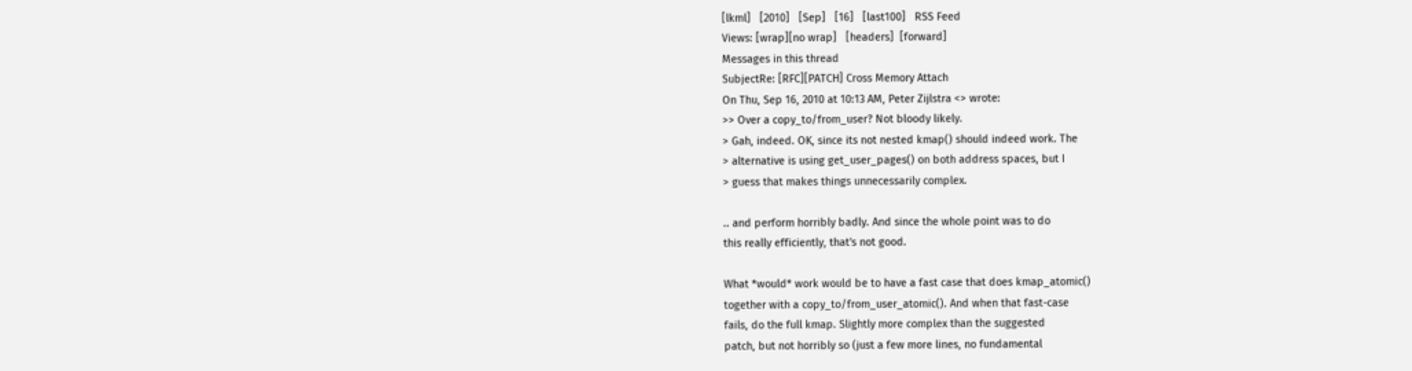[lkml]   [2010]   [Sep]   [16]   [last100]   RSS Feed
Views: [wrap][no wrap]   [headers]  [forward]
Messages in this thread
SubjectRe: [RFC][PATCH] Cross Memory Attach
On Thu, Sep 16, 2010 at 10:13 AM, Peter Zijlstra <> wrote:
>> Over a copy_to/from_user? Not bloody likely.
> Gah, indeed. OK, since its not nested kmap() should indeed work. The
> alternative is using get_user_pages() on both address spaces, but I
> guess that makes things unnecessarily complex.

.. and perform horribly badly. And since the whole point was to do
this really efficiently, that's not good.

What *would* work would be to have a fast case that does kmap_atomic()
together with a copy_to/from_user_atomic(). And when that fast-case
fails, do the full kmap. Slightly more complex than the suggested
patch, but not horribly so (just a few more lines, no fundamental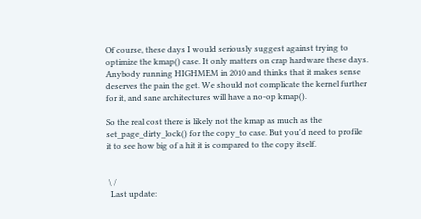Of course, these days I would seriously suggest against trying to
optimize the kmap() case. It only matters on crap hardware these days.
Anybody running HIGHMEM in 2010 and thinks that it makes sense
deserves the pain the get. We should not complicate the kernel further
for it, and sane architectures will have a no-op kmap().

So the real cost there is likely not the kmap as much as the
set_page_dirty_lock() for the copy_to case. But you'd need to profile
it to see how big of a hit it is compared to the copy itself.


 \ /
  Last update: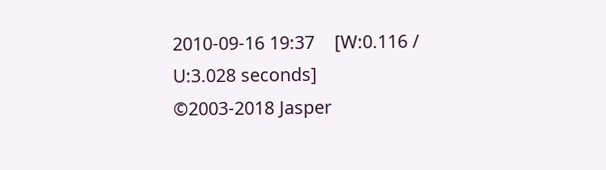2010-09-16 19:37    [W:0.116 / U:3.028 seconds]
©2003-2018 Jasper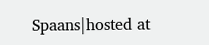Spaans|hosted at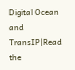Digital Ocean and TransIP|Read the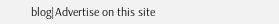blog|Advertise on this site